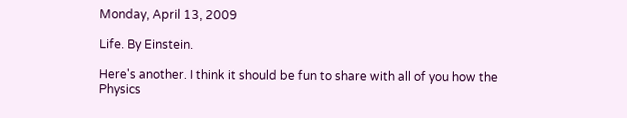Monday, April 13, 2009

Life. By Einstein.

Here's another. I think it should be fun to share with all of you how the Physics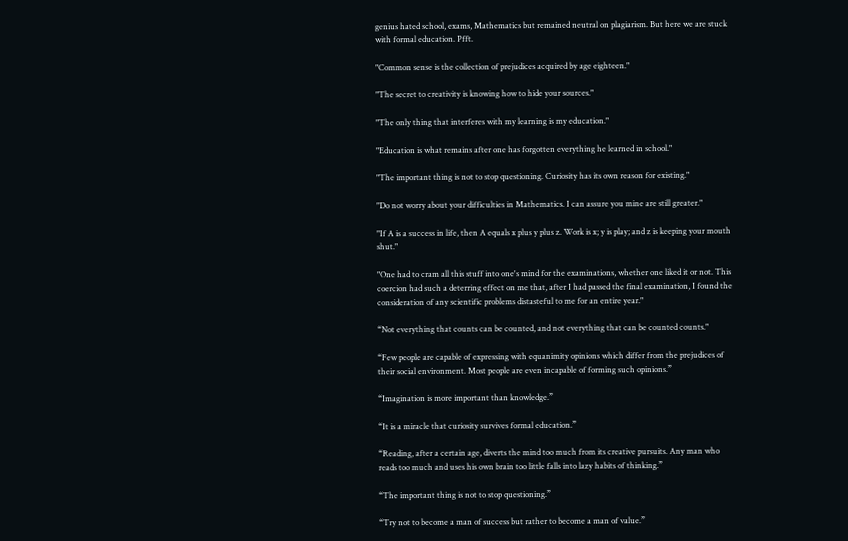genius hated school, exams, Mathematics but remained neutral on plagiarism. But here we are stuck with formal education. Pfft.

"Common sense is the collection of prejudices acquired by age eighteen."

"The secret to creativity is knowing how to hide your sources."

"The only thing that interferes with my learning is my education."

"Education is what remains after one has forgotten everything he learned in school."

"The important thing is not to stop questioning. Curiosity has its own reason for existing."

"Do not worry about your difficulties in Mathematics. I can assure you mine are still greater."

"If A is a success in life, then A equals x plus y plus z. Work is x; y is play; and z is keeping your mouth shut."

"One had to cram all this stuff into one's mind for the examinations, whether one liked it or not. This coercion had such a deterring effect on me that, after I had passed the final examination, I found the consideration of any scientific problems distasteful to me for an entire year."

“Not everything that counts can be counted, and not everything that can be counted counts."

“Few people are capable of expressing with equanimity opinions which differ from the prejudices of their social environment. Most people are even incapable of forming such opinions.”

“Imagination is more important than knowledge.”

“It is a miracle that curiosity survives formal education.”

“Reading, after a certain age, diverts the mind too much from its creative pursuits. Any man who reads too much and uses his own brain too little falls into lazy habits of thinking.”

“The important thing is not to stop questioning.”

“Try not to become a man of success but rather to become a man of value.”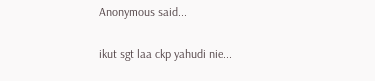Anonymous said...

ikut sgt laa ckp yahudi nie...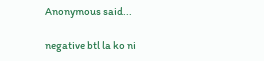Anonymous said...

negative btl la ko ni